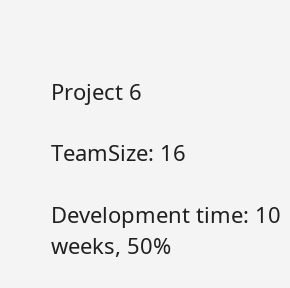Project 6

TeamSize: 16

Development time: 10 weeks, 50%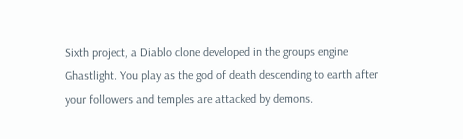Sixth project, a Diablo clone developed in the groups engine Ghastlight. You play as the god of death descending to earth after your followers and temples are attacked by demons.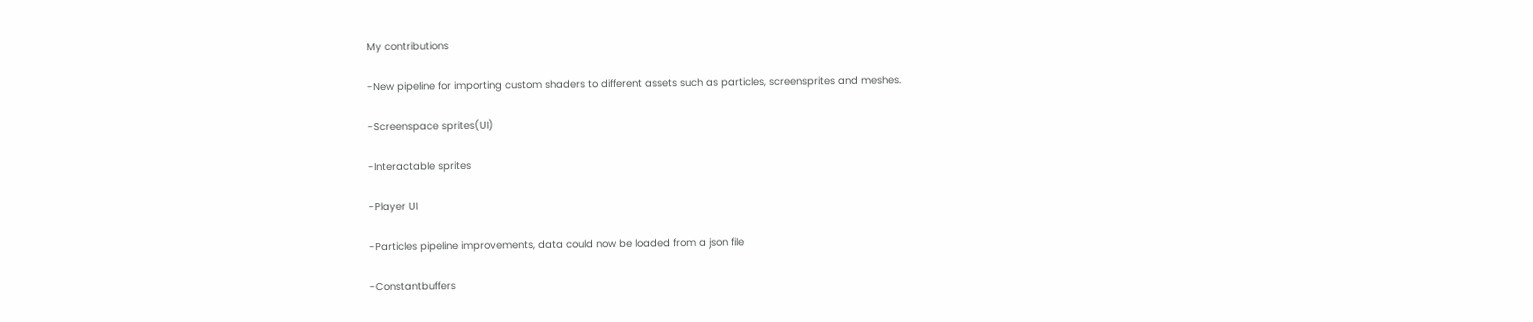My contributions

-New pipeline for importing custom shaders to different assets such as particles, screensprites and meshes.

-Screenspace sprites(UI)

-Interactable sprites

-Player UI

-Particles pipeline improvements, data could now be loaded from a json file

-Constantbuffers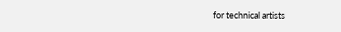for technical artists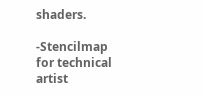shaders.

-Stencilmap for technical artist